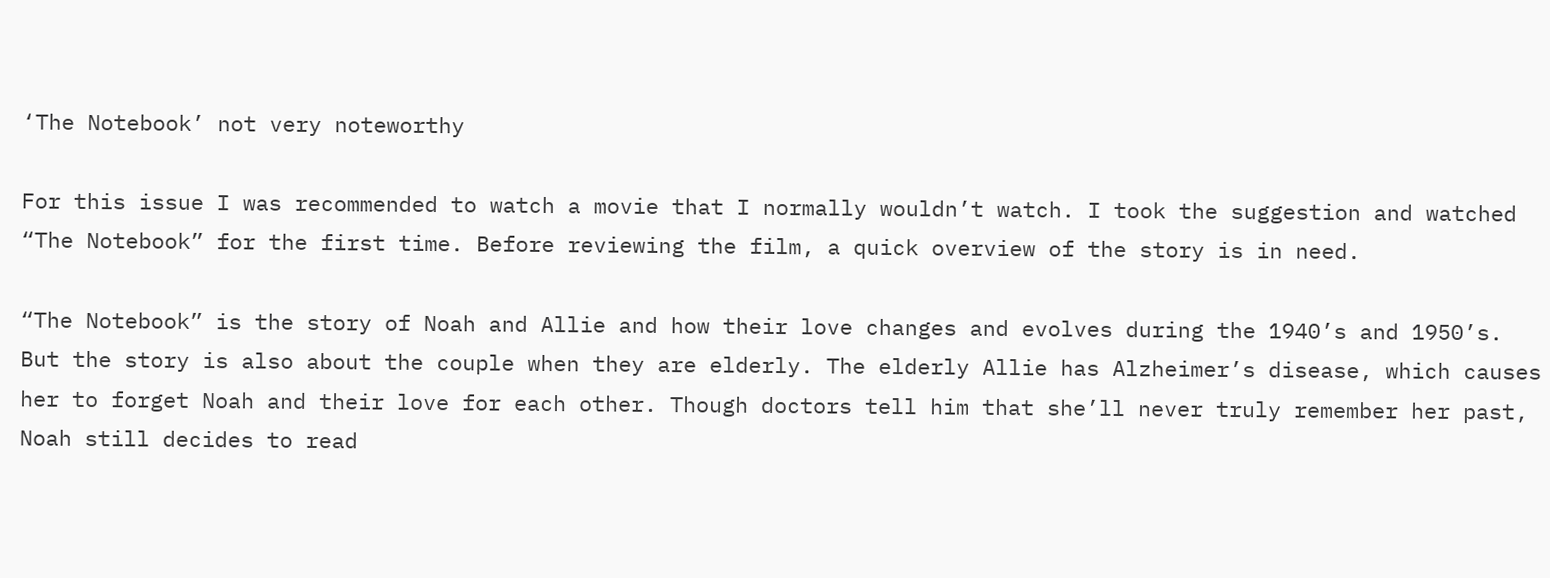‘The Notebook’ not very noteworthy

For this issue I was recommended to watch a movie that I normally wouldn’t watch. I took the suggestion and watched “The Notebook” for the first time. Before reviewing the film, a quick overview of the story is in need.

“The Notebook” is the story of Noah and Allie and how their love changes and evolves during the 1940’s and 1950’s. But the story is also about the couple when they are elderly. The elderly Allie has Alzheimer’s disease, which causes her to forget Noah and their love for each other. Though doctors tell him that she’ll never truly remember her past, Noah still decides to read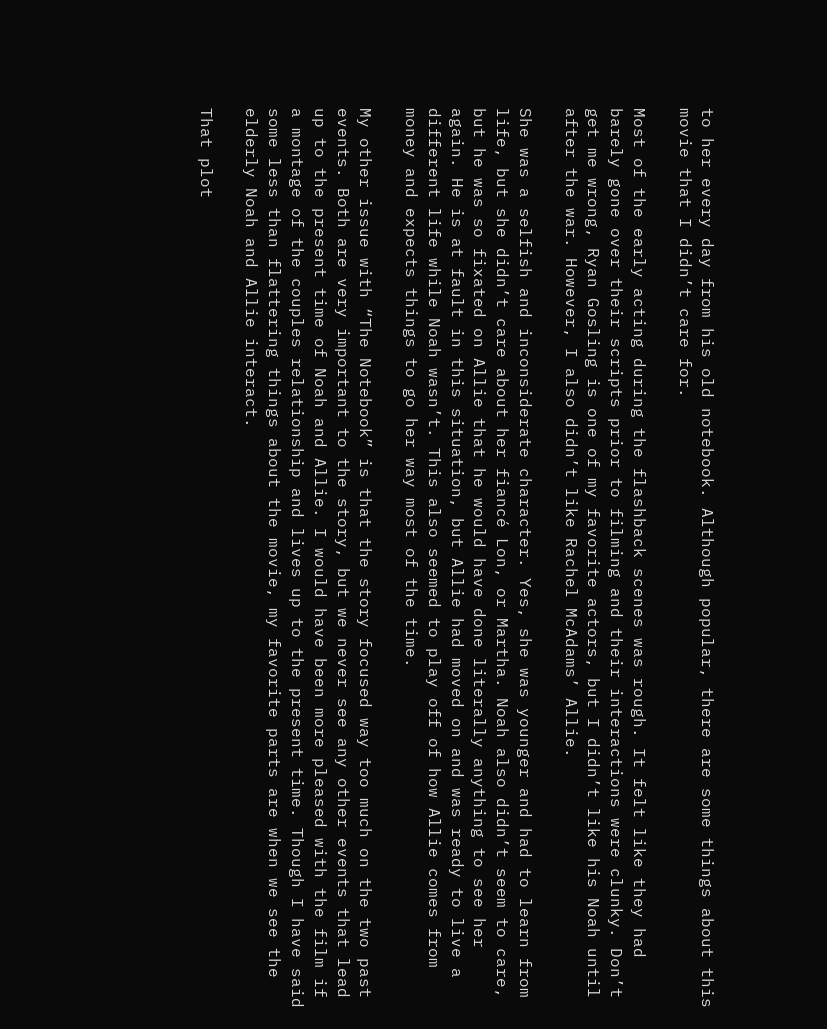to her every day from his old notebook. Although popular, there are some things about this movie that I didn’t care for.

Most of the early acting during the flashback scenes was rough. It felt like they had barely gone over their scripts prior to filming and their interactions were clunky. Don’t get me wrong, Ryan Gosling is one of my favorite actors, but I didn’t like his Noah until after the war. However, I also didn’t like Rachel McAdams’ Allie.

She was a selfish and inconsiderate character. Yes, she was younger and had to learn from life, but she didn’t care about her fiancé Lon, or Martha. Noah also didn’t seem to care, but he was so fixated on Allie that he would have done literally anything to see her again. He is at fault in this situation, but Allie had moved on and was ready to live a different life while Noah wasn’t. This also seemed to play off of how Allie comes from money and expects things to go her way most of the time.

My other issue with “The Notebook” is that the story focused way too much on the two past events. Both are very important to the story, but we never see any other events that lead up to the present time of Noah and Allie. I would have been more pleased with the film if a montage of the couples relationship and lives up to the present time. Though I have said some less than flattering things about the movie, my favorite parts are when we see the elderly Noah and Allie interact.

That plot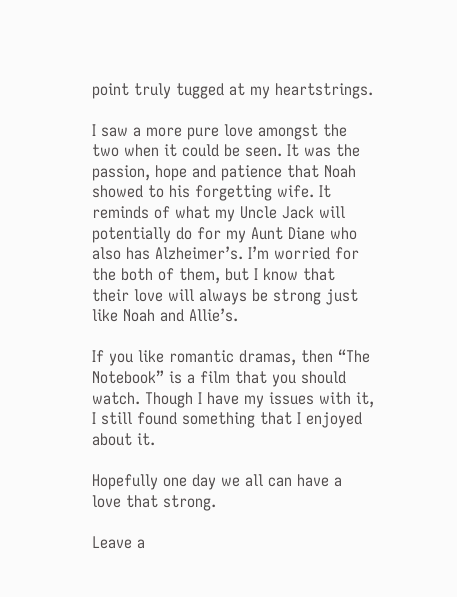point truly tugged at my heartstrings.

I saw a more pure love amongst the two when it could be seen. It was the passion, hope and patience that Noah showed to his forgetting wife. It reminds of what my Uncle Jack will potentially do for my Aunt Diane who also has Alzheimer’s. I’m worried for the both of them, but I know that their love will always be strong just like Noah and Allie’s.

If you like romantic dramas, then “The Notebook” is a film that you should watch. Though I have my issues with it, I still found something that I enjoyed about it.

Hopefully one day we all can have a love that strong.

Leave a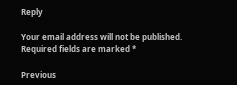Reply

Your email address will not be published. Required fields are marked *

Previous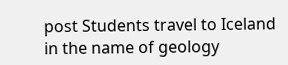post Students travel to Iceland in the name of geology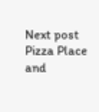Next post Pizza Place and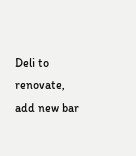Deli to renovate, add new bar